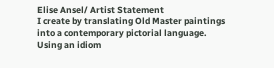Elise Ansel/ Artist Statement
I create by translating Old Master paintings into a contemporary pictorial language. Using an idiom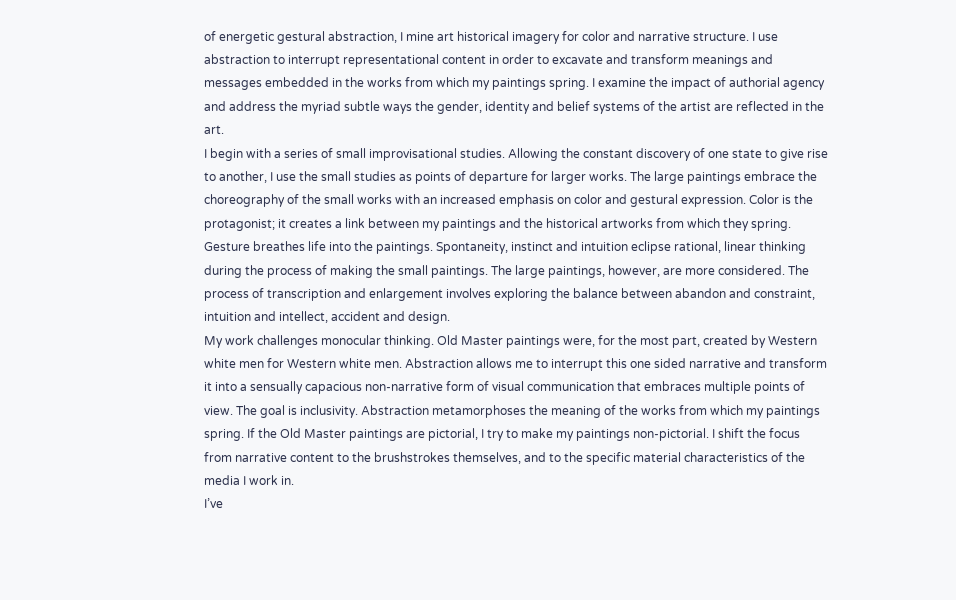of energetic gestural abstraction, I mine art historical imagery for color and narrative structure. I use abstraction to interrupt representational content in order to excavate and transform meanings and messages embedded in the works from which my paintings spring. I examine the impact of authorial agency and address the myriad subtle ways the gender, identity and belief systems of the artist are reflected in the art.
I begin with a series of small improvisational studies. Allowing the constant discovery of one state to give rise to another, I use the small studies as points of departure for larger works. The large paintings embrace the choreography of the small works with an increased emphasis on color and gestural expression. Color is the protagonist; it creates a link between my paintings and the historical artworks from which they spring. Gesture breathes life into the paintings. Spontaneity, instinct and intuition eclipse rational, linear thinking during the process of making the small paintings. The large paintings, however, are more considered. The process of transcription and enlargement involves exploring the balance between abandon and constraint, intuition and intellect, accident and design.
My work challenges monocular thinking. Old Master paintings were, for the most part, created by Western white men for Western white men. Abstraction allows me to interrupt this one sided narrative and transform it into a sensually capacious non-narrative form of visual communication that embraces multiple points of view. The goal is inclusivity. Abstraction metamorphoses the meaning of the works from which my paintings spring. If the Old Master paintings are pictorial, I try to make my paintings non-pictorial. I shift the focus from narrative content to the brushstrokes themselves, and to the specific material characteristics of the media I work in.
I’ve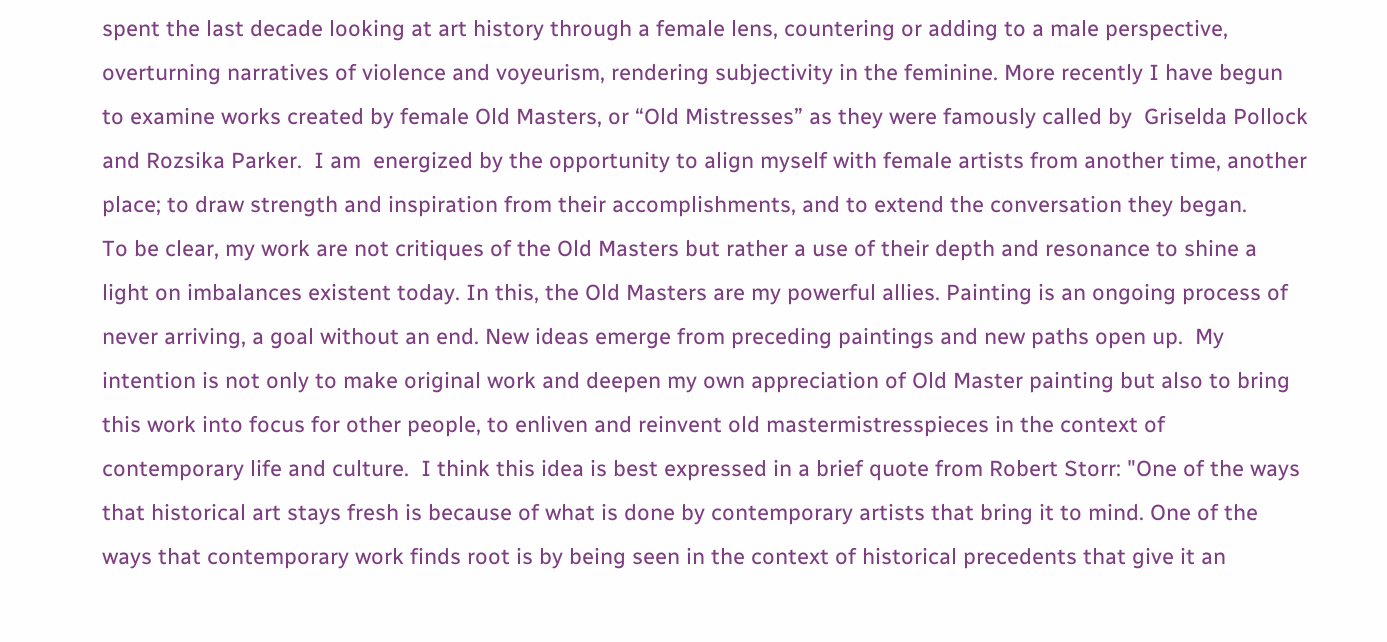spent the last decade looking at art history through a female lens, countering or adding to a male perspective, overturning narratives of violence and voyeurism, rendering subjectivity in the feminine. More recently I have begun to examine works created by female Old Masters, or “Old Mistresses” as they were famously called by  Griselda Pollock and Rozsika Parker.  I am  energized by the opportunity to align myself with female artists from another time, another place; to draw strength and inspiration from their accomplishments, and to extend the conversation they began.
To be clear, my work are not critiques of the Old Masters but rather a use of their depth and resonance to shine a light on imbalances existent today. In this, the Old Masters are my powerful allies. Painting is an ongoing process of never arriving, a goal without an end. New ideas emerge from preceding paintings and new paths open up.  My intention is not only to make original work and deepen my own appreciation of Old Master painting but also to bring this work into focus for other people, to enliven and reinvent old mastermistresspieces in the context of contemporary life and culture.  I think this idea is best expressed in a brief quote from Robert Storr: "One of the ways that historical art stays fresh is because of what is done by contemporary artists that bring it to mind. One of the ways that contemporary work finds root is by being seen in the context of historical precedents that give it an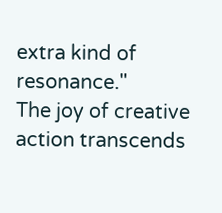extra kind of resonance."
The joy of creative action transcends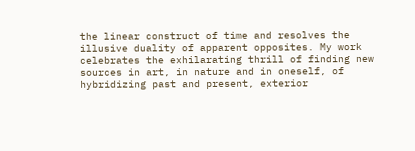the linear construct of time and resolves the illusive duality of apparent opposites. My work celebrates the exhilarating thrill of finding new sources in art, in nature and in oneself, of hybridizing past and present, exterior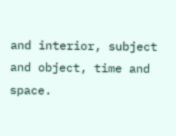and interior, subject and object, time and space.